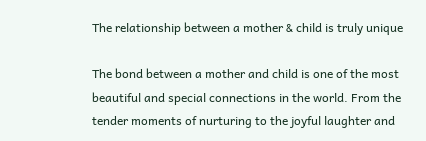The relationship between a mother & child is truly unique

The bond between a mother and child is one of the most beautiful and special connections in the world. From the tender moments of nurturing to the joyful laughter and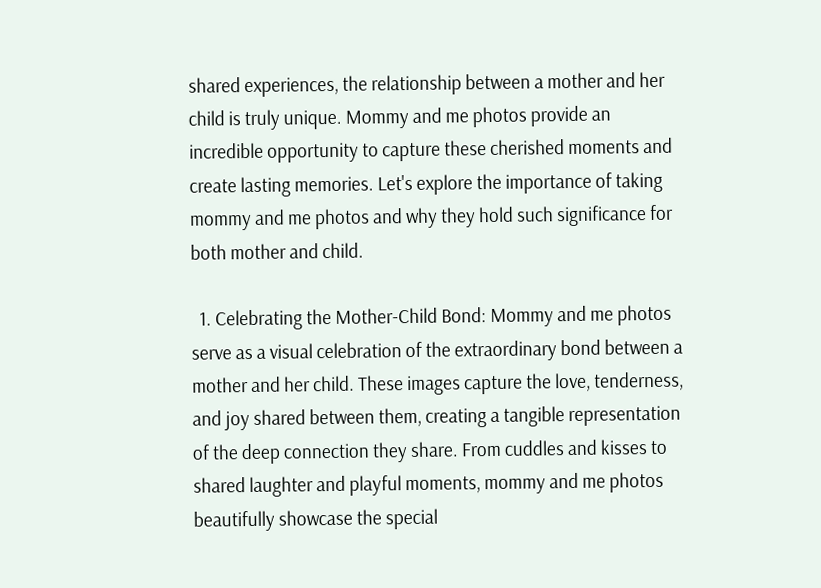shared experiences, the relationship between a mother and her child is truly unique. Mommy and me photos provide an incredible opportunity to capture these cherished moments and create lasting memories. Let's explore the importance of taking mommy and me photos and why they hold such significance for both mother and child.

  1. Celebrating the Mother-Child Bond: Mommy and me photos serve as a visual celebration of the extraordinary bond between a mother and her child. These images capture the love, tenderness, and joy shared between them, creating a tangible representation of the deep connection they share. From cuddles and kisses to shared laughter and playful moments, mommy and me photos beautifully showcase the special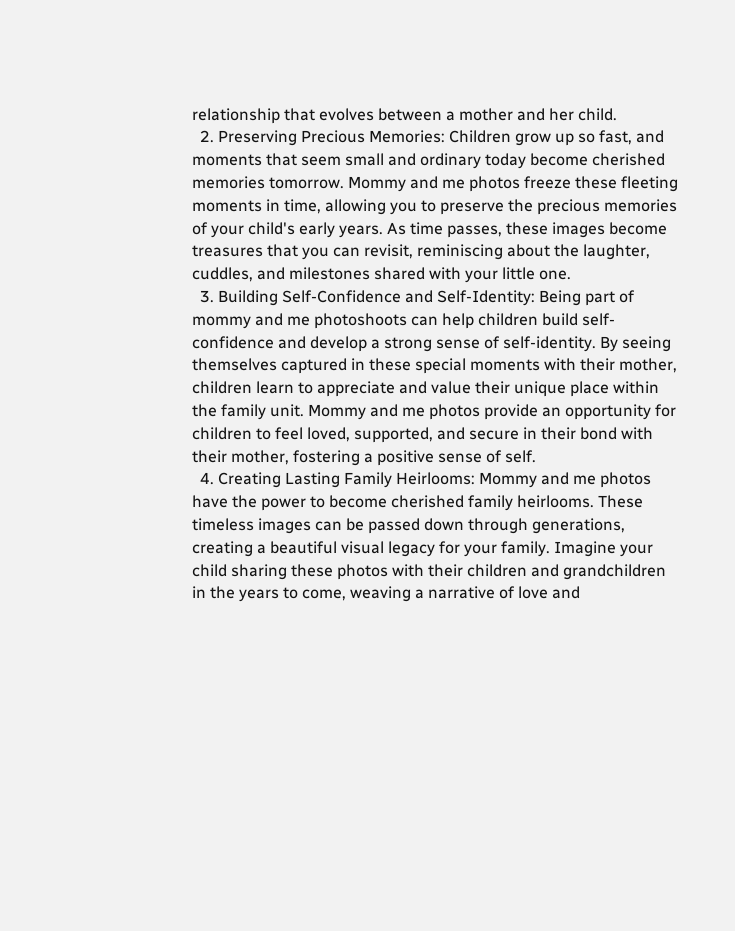relationship that evolves between a mother and her child.
  2. Preserving Precious Memories: Children grow up so fast, and moments that seem small and ordinary today become cherished memories tomorrow. Mommy and me photos freeze these fleeting moments in time, allowing you to preserve the precious memories of your child's early years. As time passes, these images become treasures that you can revisit, reminiscing about the laughter, cuddles, and milestones shared with your little one.
  3. Building Self-Confidence and Self-Identity: Being part of mommy and me photoshoots can help children build self-confidence and develop a strong sense of self-identity. By seeing themselves captured in these special moments with their mother, children learn to appreciate and value their unique place within the family unit. Mommy and me photos provide an opportunity for children to feel loved, supported, and secure in their bond with their mother, fostering a positive sense of self.
  4. Creating Lasting Family Heirlooms: Mommy and me photos have the power to become cherished family heirlooms. These timeless images can be passed down through generations, creating a beautiful visual legacy for your family. Imagine your child sharing these photos with their children and grandchildren in the years to come, weaving a narrative of love and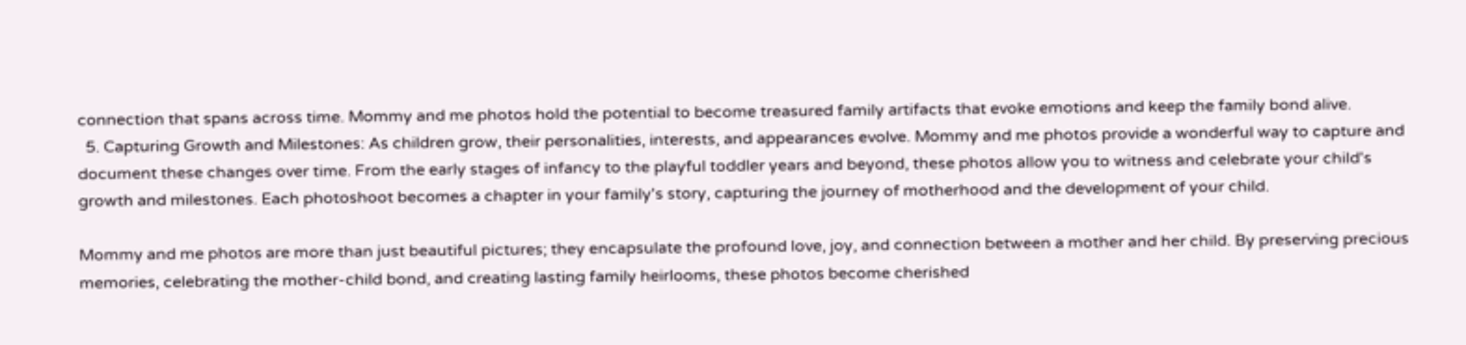connection that spans across time. Mommy and me photos hold the potential to become treasured family artifacts that evoke emotions and keep the family bond alive.
  5. Capturing Growth and Milestones: As children grow, their personalities, interests, and appearances evolve. Mommy and me photos provide a wonderful way to capture and document these changes over time. From the early stages of infancy to the playful toddler years and beyond, these photos allow you to witness and celebrate your child's growth and milestones. Each photoshoot becomes a chapter in your family's story, capturing the journey of motherhood and the development of your child.

Mommy and me photos are more than just beautiful pictures; they encapsulate the profound love, joy, and connection between a mother and her child. By preserving precious memories, celebrating the mother-child bond, and creating lasting family heirlooms, these photos become cherished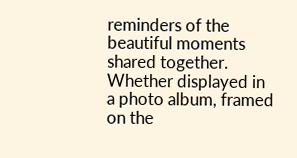reminders of the beautiful moments shared together. Whether displayed in a photo album, framed on the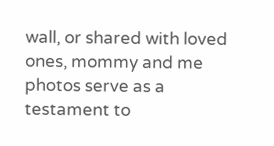wall, or shared with loved ones, mommy and me photos serve as a testament to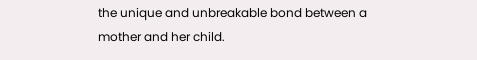the unique and unbreakable bond between a mother and her child.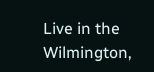Live in the Wilmington,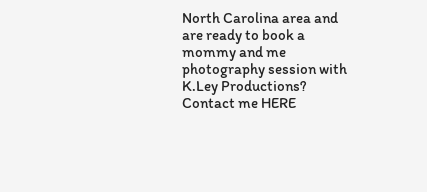North Carolina area and are ready to book a mommy and me photography session with K.Ley Productions? Contact me HERE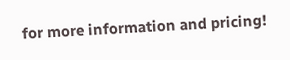for more information and pricing!